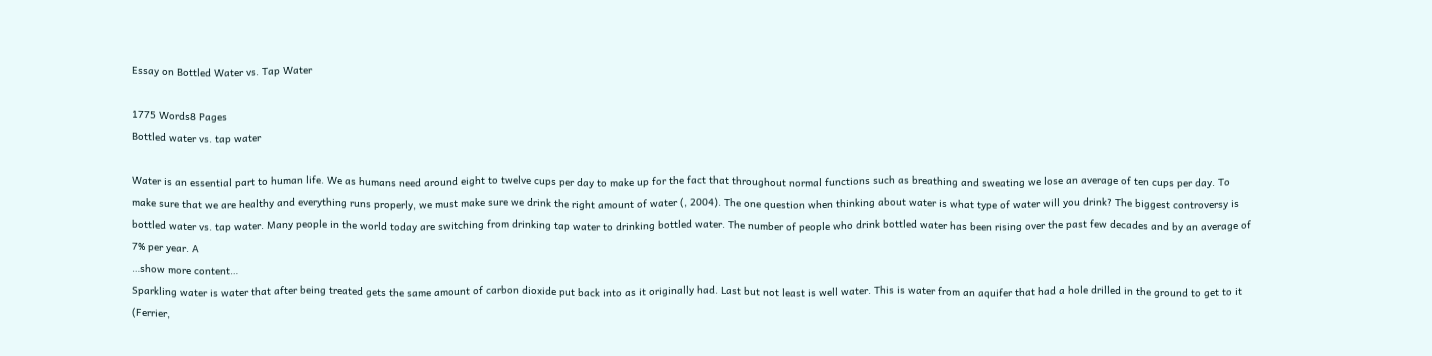Essay on Bottled Water vs. Tap Water

1775 Words8 Pages
Bottled water vs. tap water

Water is an essential part to human life. We as humans need around eight to twelve cups per day to make up for the fact that throughout normal functions such as breathing and sweating we lose an average of ten cups per day. To make sure that we are healthy and everything runs properly, we must make sure we drink the right amount of water (, 2004). The one question when thinking about water is what type of water will you drink? The biggest controversy is bottled water vs. tap water. Many people in the world today are switching from drinking tap water to drinking bottled water. The number of people who drink bottled water has been rising over the past few decades and by an average of 7% per year. A
…show more content…
Sparkling water is water that after being treated gets the same amount of carbon dioxide put back into as it originally had. Last but not least is well water. This is water from an aquifer that had a hole drilled in the ground to get to it (Ferrier,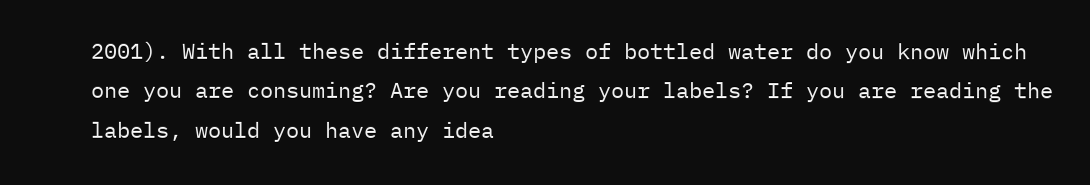2001). With all these different types of bottled water do you know which one you are consuming? Are you reading your labels? If you are reading the labels, would you have any idea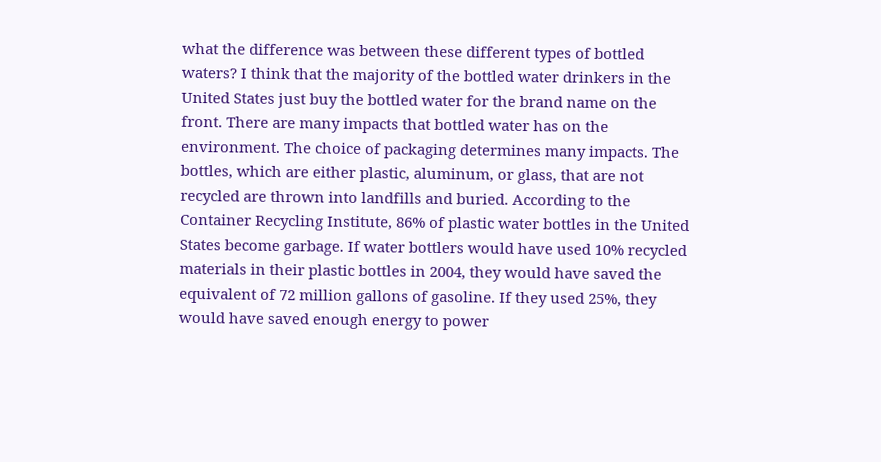what the difference was between these different types of bottled waters? I think that the majority of the bottled water drinkers in the United States just buy the bottled water for the brand name on the front. There are many impacts that bottled water has on the environment. The choice of packaging determines many impacts. The bottles, which are either plastic, aluminum, or glass, that are not recycled are thrown into landfills and buried. According to the Container Recycling Institute, 86% of plastic water bottles in the United States become garbage. If water bottlers would have used 10% recycled materials in their plastic bottles in 2004, they would have saved the equivalent of 72 million gallons of gasoline. If they used 25%, they would have saved enough energy to power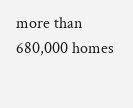more than 680,000 homes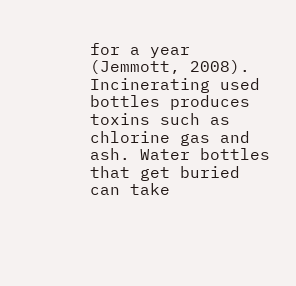for a year (Jemmott, 2008). Incinerating used bottles produces toxins such as chlorine gas and ash. Water bottles that get buried can take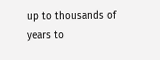up to thousands of years to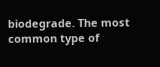biodegrade. The most common type of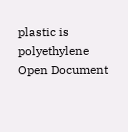plastic is polyethylene
Open Document